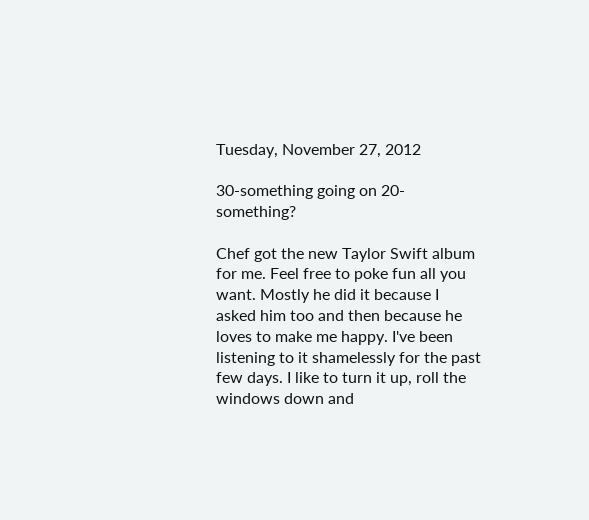Tuesday, November 27, 2012

30-something going on 20-something?

Chef got the new Taylor Swift album for me. Feel free to poke fun all you want. Mostly he did it because I asked him too and then because he loves to make me happy. I've been listening to it shamelessly for the past few days. I like to turn it up, roll the windows down and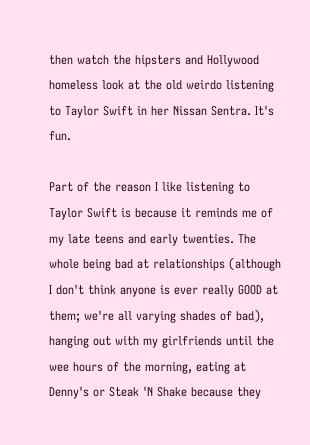then watch the hipsters and Hollywood homeless look at the old weirdo listening to Taylor Swift in her Nissan Sentra. It's fun.

Part of the reason I like listening to Taylor Swift is because it reminds me of my late teens and early twenties. The whole being bad at relationships (although I don't think anyone is ever really GOOD at them; we're all varying shades of bad), hanging out with my girlfriends until the wee hours of the morning, eating at Denny's or Steak 'N Shake because they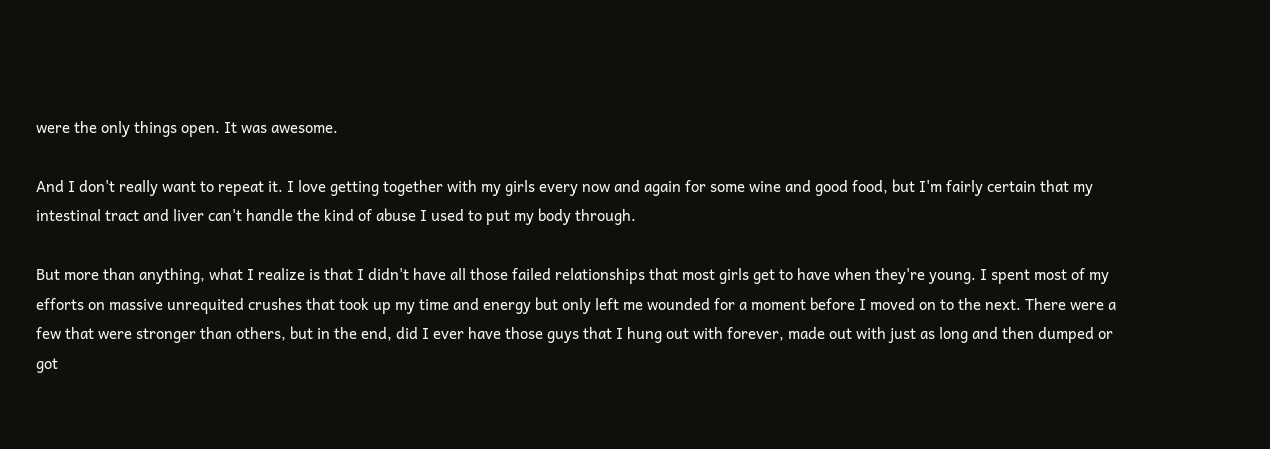were the only things open. It was awesome.

And I don't really want to repeat it. I love getting together with my girls every now and again for some wine and good food, but I'm fairly certain that my intestinal tract and liver can't handle the kind of abuse I used to put my body through.

But more than anything, what I realize is that I didn't have all those failed relationships that most girls get to have when they're young. I spent most of my efforts on massive unrequited crushes that took up my time and energy but only left me wounded for a moment before I moved on to the next. There were a few that were stronger than others, but in the end, did I ever have those guys that I hung out with forever, made out with just as long and then dumped or got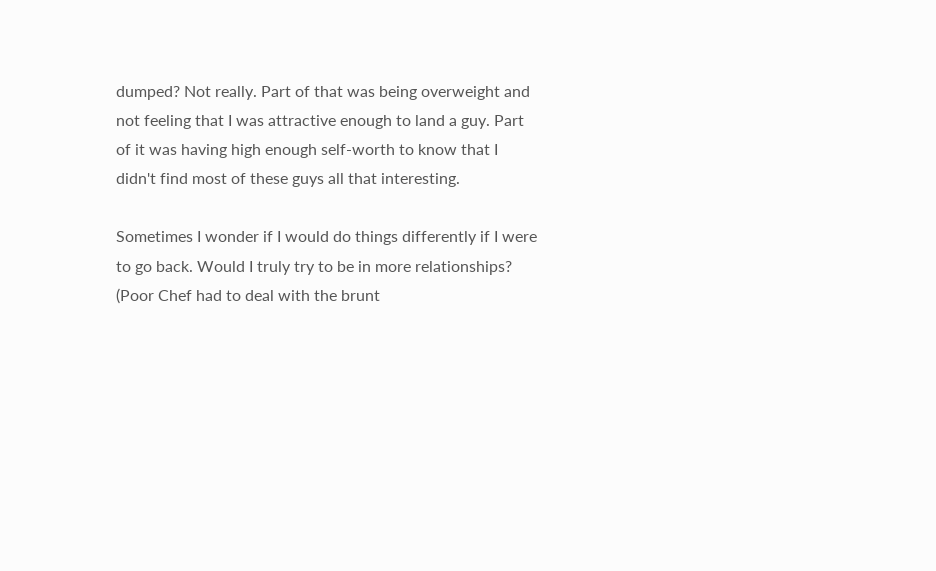dumped? Not really. Part of that was being overweight and not feeling that I was attractive enough to land a guy. Part of it was having high enough self-worth to know that I didn't find most of these guys all that interesting.

Sometimes I wonder if I would do things differently if I were to go back. Would I truly try to be in more relationships? (Poor Chef had to deal with the brunt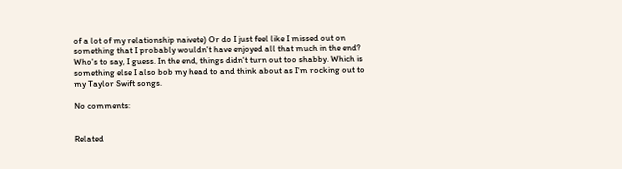of a lot of my relationship naivete) Or do I just feel like I missed out on something that I probably wouldn't have enjoyed all that much in the end? Who's to say, I guess. In the end, things didn't turn out too shabby. Which is something else I also bob my head to and think about as I'm rocking out to my Taylor Swift songs.

No comments:


Related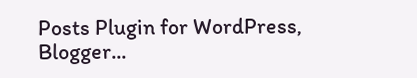Posts Plugin for WordPress, Blogger...